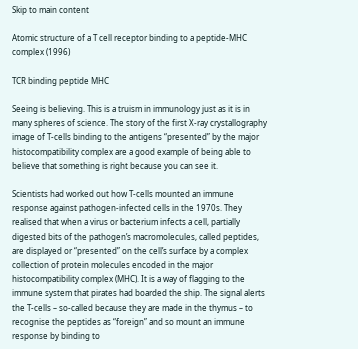Skip to main content

Atomic structure of a T cell receptor binding to a peptide-MHC complex (1996)

TCR binding peptide MHC

Seeing is believing. This is a truism in immunology just as it is in many spheres of science. The story of the first X-ray crystallography image of T-cells binding to the antigens “presented” by the major histocompatibility complex are a good example of being able to believe that something is right because you can see it.

Scientists had worked out how T-cells mounted an immune response against pathogen-infected cells in the 1970s. They realised that when a virus or bacterium infects a cell, partially digested bits of the pathogen’s macromolecules, called peptides, are displayed or “presented” on the cell’s surface by a complex collection of protein molecules encoded in the major histocompatibility complex (MHC). It is a way of flagging to the immune system that pirates had boarded the ship. The signal alerts the T-cells – so-called because they are made in the thymus – to recognise the peptides as “foreign” and so mount an immune response by binding to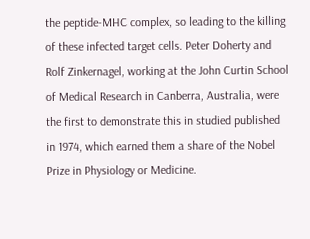the peptide-MHC complex, so leading to the killing of these infected target cells. Peter Doherty and Rolf Zinkernagel, working at the John Curtin School of Medical Research in Canberra, Australia, were the first to demonstrate this in studied published in 1974, which earned them a share of the Nobel Prize in Physiology or Medicine.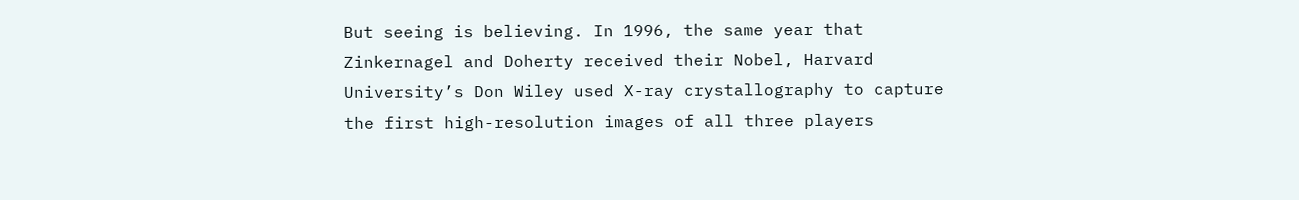But seeing is believing. In 1996, the same year that Zinkernagel and Doherty received their Nobel, Harvard University’s Don Wiley used X-ray crystallography to capture the first high-resolution images of all three players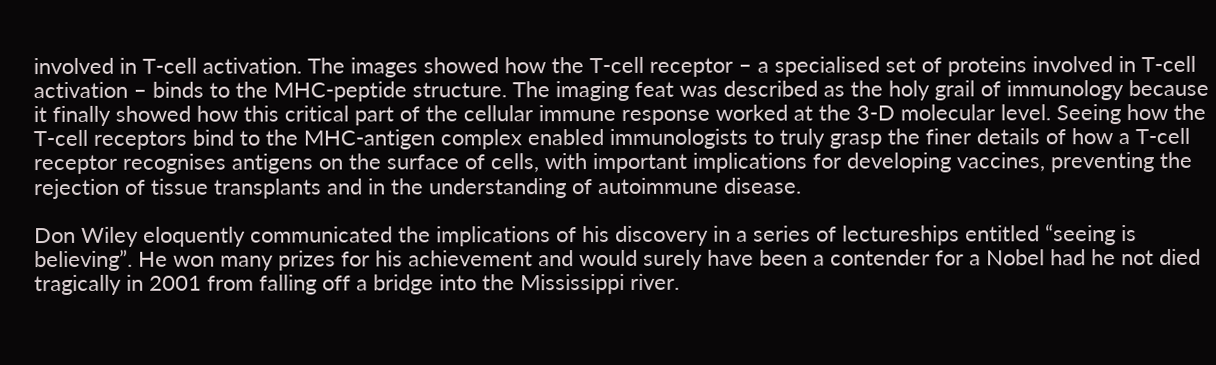involved in T-cell activation. The images showed how the T-cell receptor – a specialised set of proteins involved in T-cell activation – binds to the MHC-peptide structure. The imaging feat was described as the holy grail of immunology because it finally showed how this critical part of the cellular immune response worked at the 3-D molecular level. Seeing how the T-cell receptors bind to the MHC-antigen complex enabled immunologists to truly grasp the finer details of how a T-cell receptor recognises antigens on the surface of cells, with important implications for developing vaccines, preventing the rejection of tissue transplants and in the understanding of autoimmune disease.

Don Wiley eloquently communicated the implications of his discovery in a series of lectureships entitled “seeing is believing”. He won many prizes for his achievement and would surely have been a contender for a Nobel had he not died tragically in 2001 from falling off a bridge into the Mississippi river.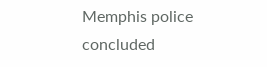Memphis police concluded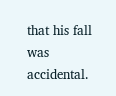that his fall was accidental.